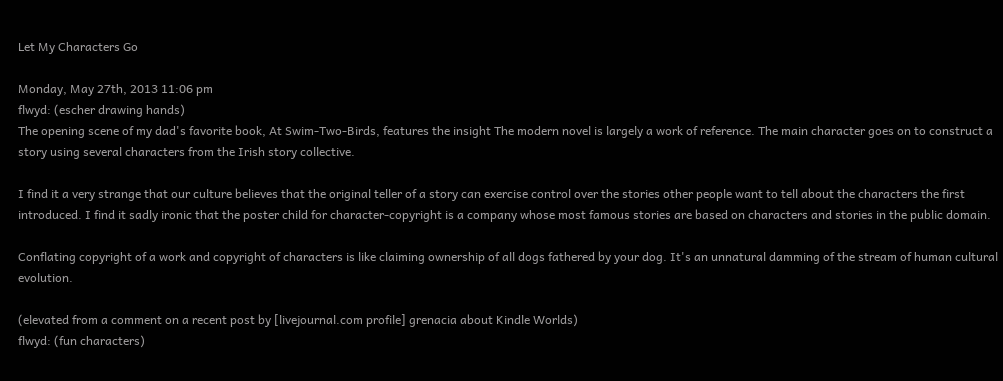Let My Characters Go

Monday, May 27th, 2013 11:06 pm
flwyd: (escher drawing hands)
The opening scene of my dad's favorite book, At Swim-Two-Birds, features the insight The modern novel is largely a work of reference. The main character goes on to construct a story using several characters from the Irish story collective.

I find it a very strange that our culture believes that the original teller of a story can exercise control over the stories other people want to tell about the characters the first introduced. I find it sadly ironic that the poster child for character-copyright is a company whose most famous stories are based on characters and stories in the public domain.

Conflating copyright of a work and copyright of characters is like claiming ownership of all dogs fathered by your dog. It's an unnatural damming of the stream of human cultural evolution.

(elevated from a comment on a recent post by [livejournal.com profile] grenacia about Kindle Worlds)
flwyd: (fun characters)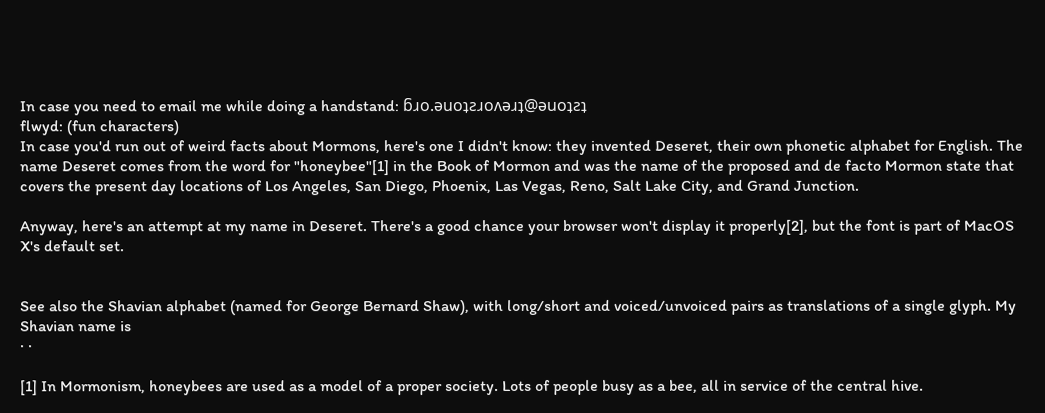In case you need to email me while doing a handstand: ᵷɹo.əuoʇƨɹoʌəɹʇ@əuoʇƨʇ
flwyd: (fun characters)
In case you'd run out of weird facts about Mormons, here's one I didn't know: they invented Deseret, their own phonetic alphabet for English. The name Deseret comes from the word for "honeybee"[1] in the Book of Mormon and was the name of the proposed and de facto Mormon state that covers the present day locations of Los Angeles, San Diego, Phoenix, Las Vegas, Reno, Salt Lake City, and Grand Junction.

Anyway, here's an attempt at my name in Deseret. There's a good chance your browser won't display it properly[2], but the font is part of MacOS X's default set.


See also the Shavian alphabet (named for George Bernard Shaw), with long/short and voiced/unvoiced pairs as translations of a single glyph. My Shavian name is
· ·

[1] In Mormonism, honeybees are used as a model of a proper society. Lots of people busy as a bee, all in service of the central hive.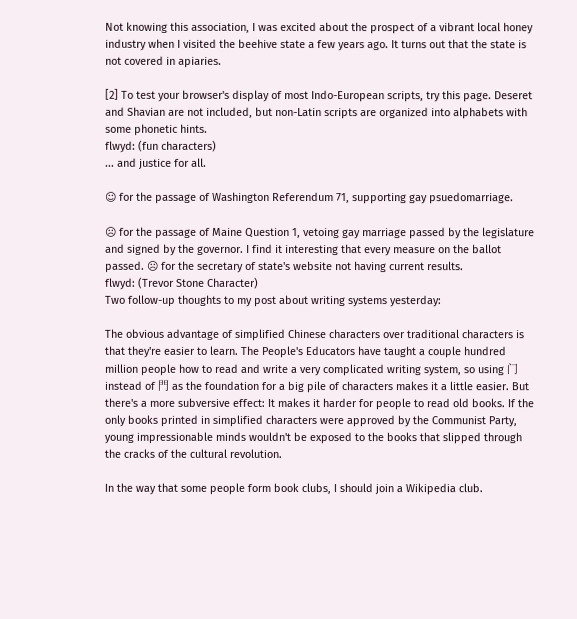Not knowing this association, I was excited about the prospect of a vibrant local honey industry when I visited the beehive state a few years ago. It turns out that the state is not covered in apiaries.

[2] To test your browser's display of most Indo-European scripts, try this page. Deseret and Shavian are not included, but non-Latin scripts are organized into alphabets with some phonetic hints.
flwyd: (fun characters)
... and justice for all.

☺ for the passage of Washington Referendum 71, supporting gay psuedomarriage.

☹ for the passage of Maine Question 1, vetoing gay marriage passed by the legislature and signed by the governor. I find it interesting that every measure on the ballot passed. ☹ for the secretary of state's website not having current results.
flwyd: (Trevor Stone Character)
Two follow-up thoughts to my post about writing systems yesterday:

The obvious advantage of simplified Chinese characters over traditional characters is that they're easier to learn. The People's Educators have taught a couple hundred million people how to read and write a very complicated writing system, so using 门 instead of 門 as the foundation for a big pile of characters makes it a little easier. But there's a more subversive effect: It makes it harder for people to read old books. If the only books printed in simplified characters were approved by the Communist Party, young impressionable minds wouldn't be exposed to the books that slipped through the cracks of the cultural revolution.

In the way that some people form book clubs, I should join a Wikipedia club.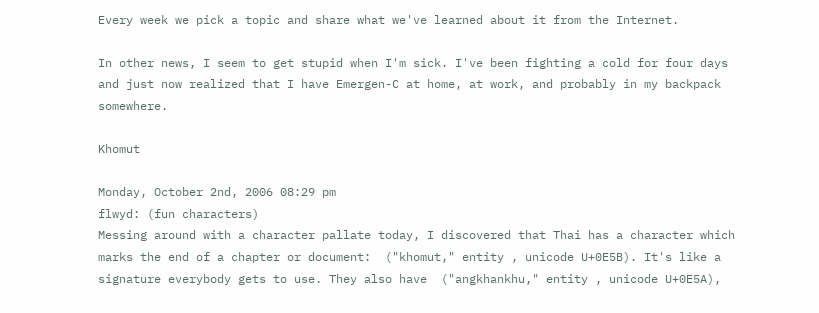Every week we pick a topic and share what we've learned about it from the Internet.

In other news, I seem to get stupid when I'm sick. I've been fighting a cold for four days and just now realized that I have Emergen-C at home, at work, and probably in my backpack somewhere.

Khomut

Monday, October 2nd, 2006 08:29 pm
flwyd: (fun characters)
Messing around with a character pallate today, I discovered that Thai has a character which marks the end of a chapter or document:  ("khomut," entity , unicode U+0E5B). It's like a signature everybody gets to use. They also have  ("angkhankhu," entity , unicode U+0E5A),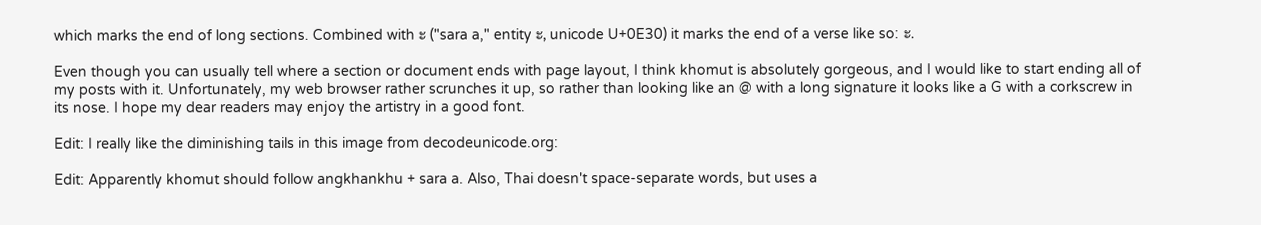which marks the end of long sections. Combined with ะ ("sara a," entity ะ, unicode U+0E30) it marks the end of a verse like so: ะ.

Even though you can usually tell where a section or document ends with page layout, I think khomut is absolutely gorgeous, and I would like to start ending all of my posts with it. Unfortunately, my web browser rather scrunches it up, so rather than looking like an @ with a long signature it looks like a G with a corkscrew in its nose. I hope my dear readers may enjoy the artistry in a good font.

Edit: I really like the diminishing tails in this image from decodeunicode.org:

Edit: Apparently khomut should follow angkhankhu + sara a. Also, Thai doesn't space-separate words, but uses a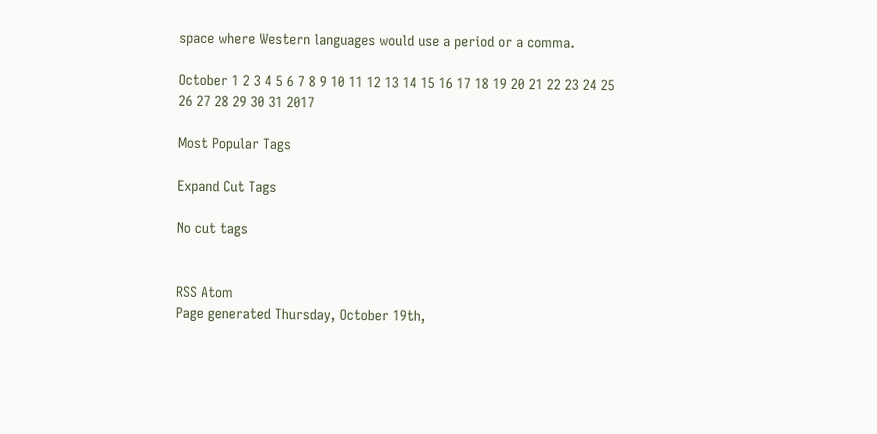space where Western languages would use a period or a comma.

October 1 2 3 4 5 6 7 8 9 10 11 12 13 14 15 16 17 18 19 20 21 22 23 24 25 26 27 28 29 30 31 2017

Most Popular Tags

Expand Cut Tags

No cut tags


RSS Atom
Page generated Thursday, October 19th,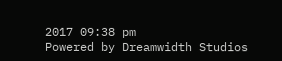2017 09:38 pm
Powered by Dreamwidth Studios